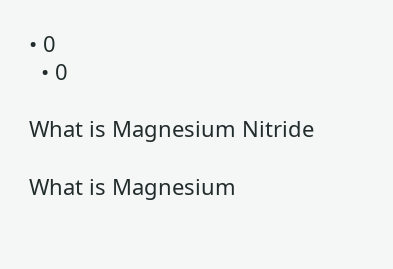• 0
  • 0

What is Magnesium Nitride

What is Magnesium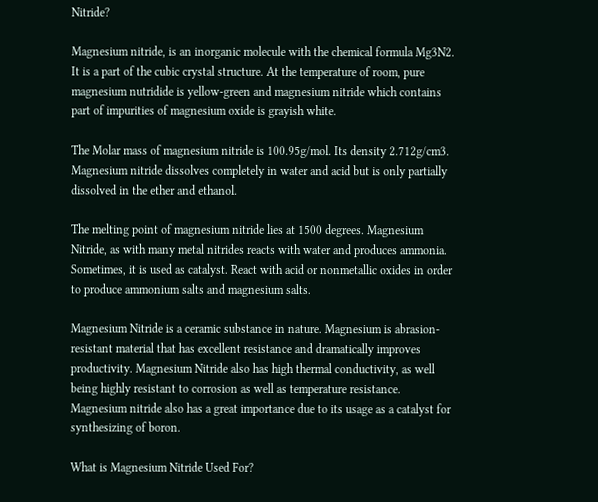Nitride?

Magnesium nitride, is an inorganic molecule with the chemical formula Mg3N2. It is a part of the cubic crystal structure. At the temperature of room, pure magnesium nutridide is yellow-green and magnesium nitride which contains part of impurities of magnesium oxide is grayish white.

The Molar mass of magnesium nitride is 100.95g/mol. Its density 2.712g/cm3. Magnesium nitride dissolves completely in water and acid but is only partially dissolved in the ether and ethanol.

The melting point of magnesium nitride lies at 1500 degrees. Magnesium Nitride, as with many metal nitrides reacts with water and produces ammonia. Sometimes, it is used as catalyst. React with acid or nonmetallic oxides in order to produce ammonium salts and magnesium salts.

Magnesium Nitride is a ceramic substance in nature. Magnesium is abrasion-resistant material that has excellent resistance and dramatically improves productivity. Magnesium Nitride also has high thermal conductivity, as well being highly resistant to corrosion as well as temperature resistance. Magnesium nitride also has a great importance due to its usage as a catalyst for synthesizing of boron.

What is Magnesium Nitride Used For?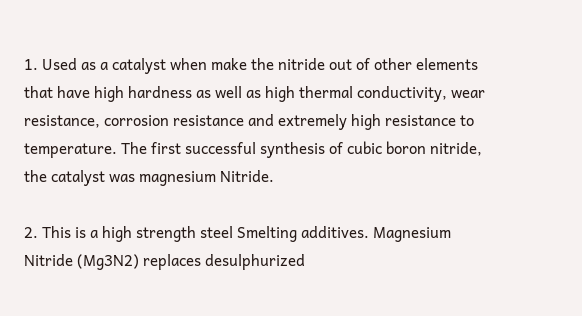1. Used as a catalyst when make the nitride out of other elements that have high hardness as well as high thermal conductivity, wear resistance, corrosion resistance and extremely high resistance to temperature. The first successful synthesis of cubic boron nitride, the catalyst was magnesium Nitride.

2. This is a high strength steel Smelting additives. Magnesium Nitride (Mg3N2) replaces desulphurized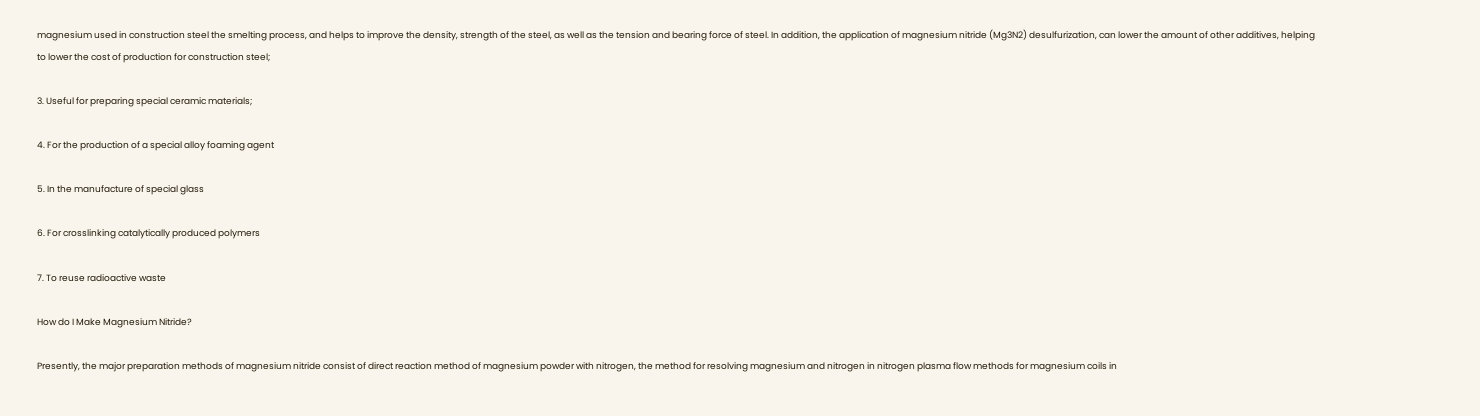magnesium used in construction steel the smelting process, and helps to improve the density, strength of the steel, as well as the tension and bearing force of steel. In addition, the application of magnesium nitride (Mg3N2) desulfurization, can lower the amount of other additives, helping to lower the cost of production for construction steel;

3. Useful for preparing special ceramic materials;

4. For the production of a special alloy foaming agent

5. In the manufacture of special glass

6. For crosslinking catalytically produced polymers

7. To reuse radioactive waste

How do I Make Magnesium Nitride?

Presently, the major preparation methods of magnesium nitride consist of direct reaction method of magnesium powder with nitrogen, the method for resolving magnesium and nitrogen in nitrogen plasma flow methods for magnesium coils in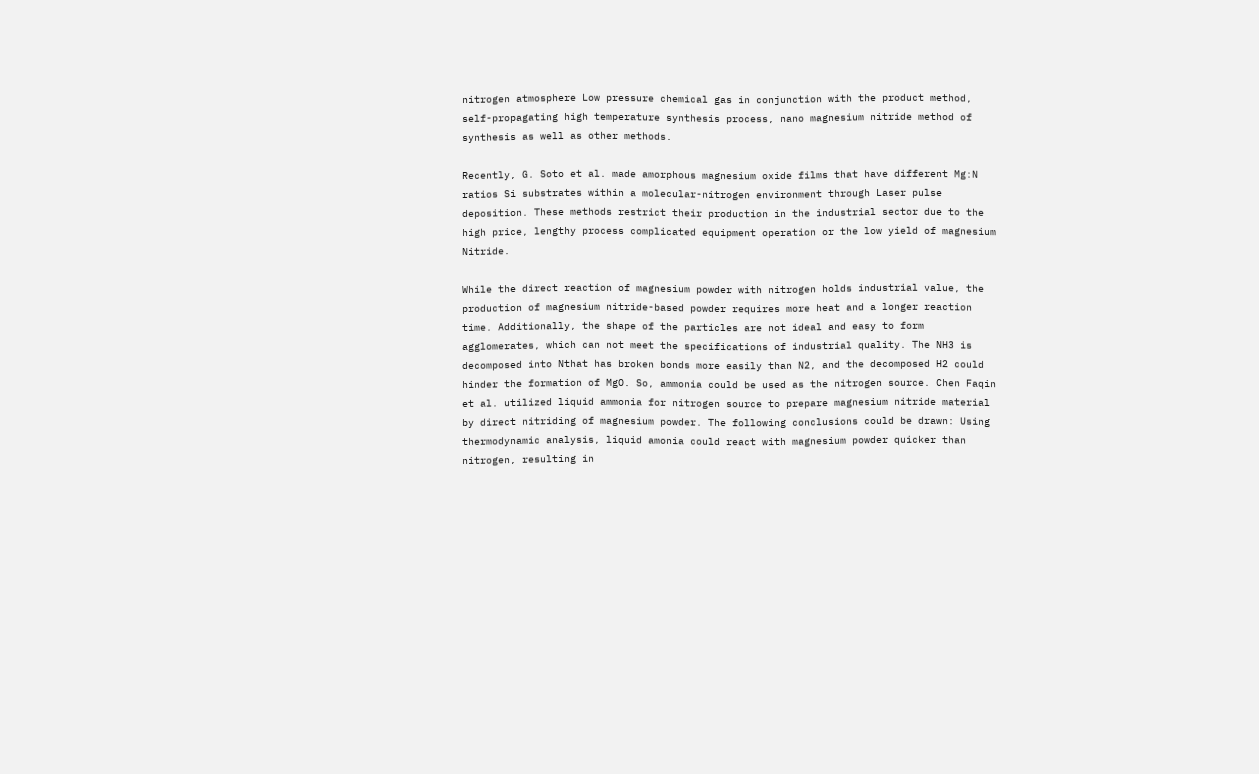nitrogen atmosphere Low pressure chemical gas in conjunction with the product method, self-propagating high temperature synthesis process, nano magnesium nitride method of synthesis as well as other methods.

Recently, G. Soto et al. made amorphous magnesium oxide films that have different Mg:N ratios Si substrates within a molecular-nitrogen environment through Laser pulse deposition. These methods restrict their production in the industrial sector due to the high price, lengthy process complicated equipment operation or the low yield of magnesium Nitride.

While the direct reaction of magnesium powder with nitrogen holds industrial value, the production of magnesium nitride-based powder requires more heat and a longer reaction time. Additionally, the shape of the particles are not ideal and easy to form agglomerates, which can not meet the specifications of industrial quality. The NH3 is decomposed into Nthat has broken bonds more easily than N2, and the decomposed H2 could hinder the formation of MgO. So, ammonia could be used as the nitrogen source. Chen Faqin et al. utilized liquid ammonia for nitrogen source to prepare magnesium nitride material by direct nitriding of magnesium powder. The following conclusions could be drawn: Using thermodynamic analysis, liquid amonia could react with magnesium powder quicker than nitrogen, resulting in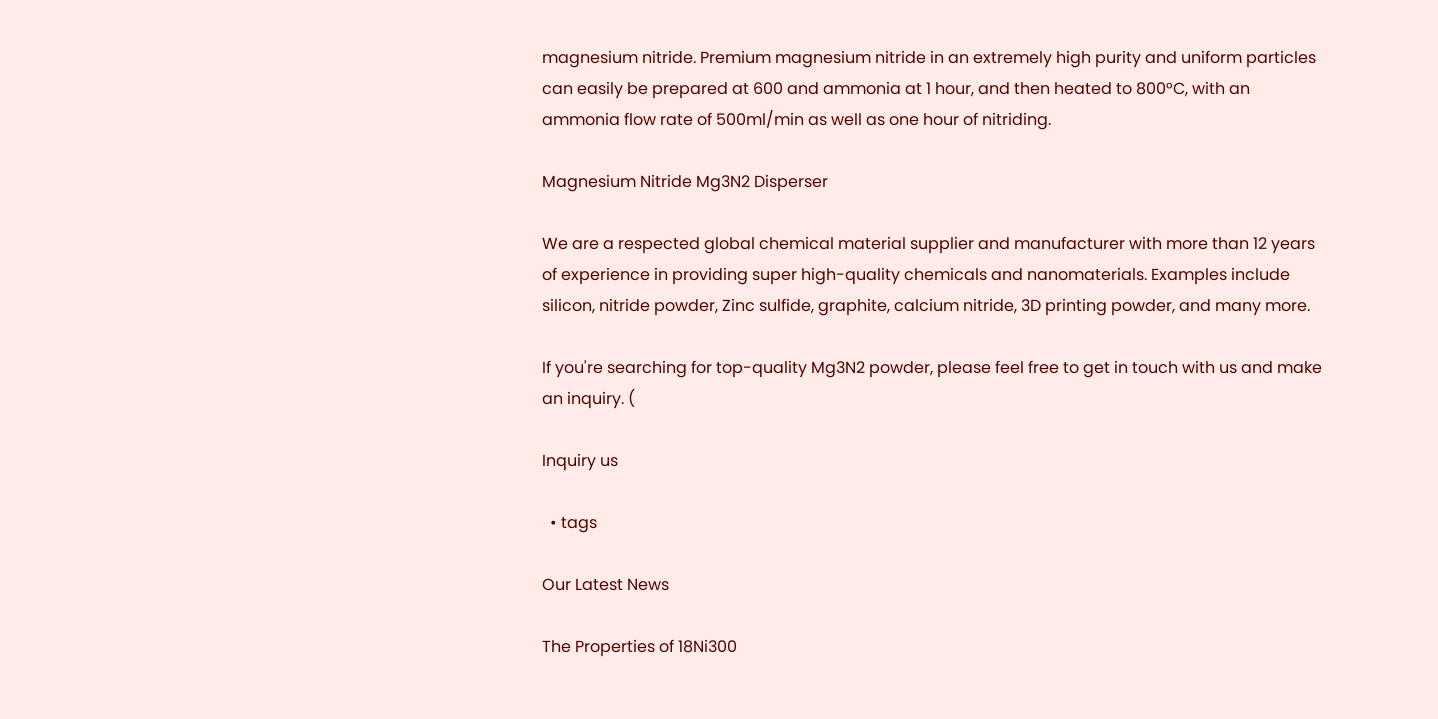magnesium nitride. Premium magnesium nitride in an extremely high purity and uniform particles can easily be prepared at 600 and ammonia at 1 hour, and then heated to 800°C, with an ammonia flow rate of 500ml/min as well as one hour of nitriding.

Magnesium Nitride Mg3N2 Disperser

We are a respected global chemical material supplier and manufacturer with more than 12 years of experience in providing super high-quality chemicals and nanomaterials. Examples include silicon, nitride powder, Zinc sulfide, graphite, calcium nitride, 3D printing powder, and many more.

If you're searching for top-quality Mg3N2 powder, please feel free to get in touch with us and make an inquiry. (

Inquiry us

  • tags

Our Latest News

The Properties of 18Ni300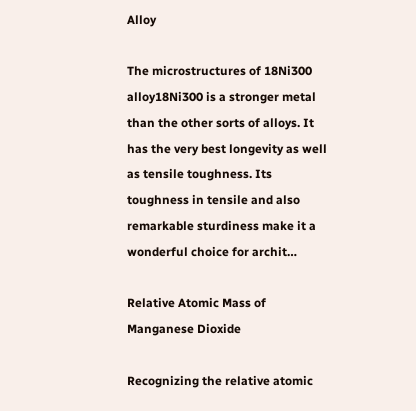Alloy

The microstructures of 18Ni300 alloy18Ni300 is a stronger metal than the other sorts of alloys. It has the very best longevity as well as tensile toughness. Its toughness in tensile and also remarkable sturdiness make it a wonderful choice for archit…

Relative Atomic Mass of Manganese Dioxide

Recognizing the relative atomic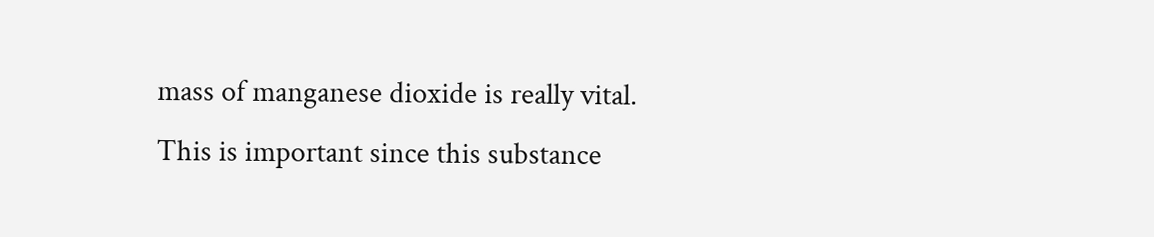mass of manganese dioxide is really vital. This is important since this substance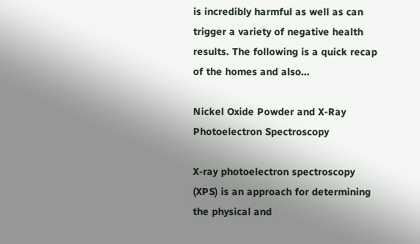is incredibly harmful as well as can trigger a variety of negative health results. The following is a quick recap of the homes and also…

Nickel Oxide Powder and X-Ray Photoelectron Spectroscopy

X-ray photoelectron spectroscopy (XPS) is an approach for determining the physical and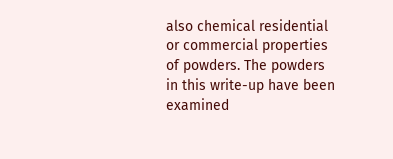also chemical residential or commercial properties of powders. The powders in this write-up have been examined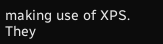making use of XPS. They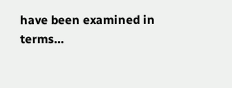have been examined in terms…